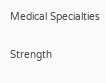Medical Specialties

Strength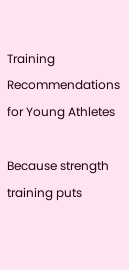Training Recommendations for Young Athletes

Because strength training puts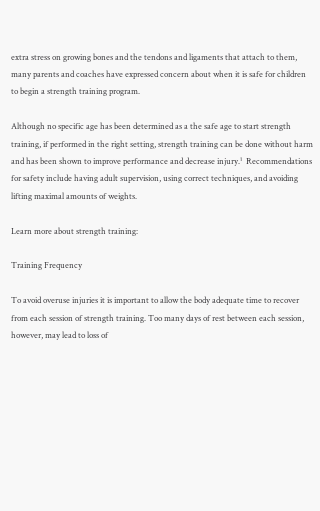extra stress on growing bones and the tendons and ligaments that attach to them, many parents and coaches have expressed concern about when it is safe for children to begin a strength training program.

Although no specific age has been determined as a the safe age to start strength training, if performed in the right setting, strength training can be done without harm and has been shown to improve performance and decrease injury.¹  Recommendations for safety include having adult supervision, using correct techniques, and avoiding lifting maximal amounts of weights.

Learn more about strength training:

Training Frequency

To avoid overuse injuries it is important to allow the body adequate time to recover from each session of strength training. Too many days of rest between each session, however, may lead to loss of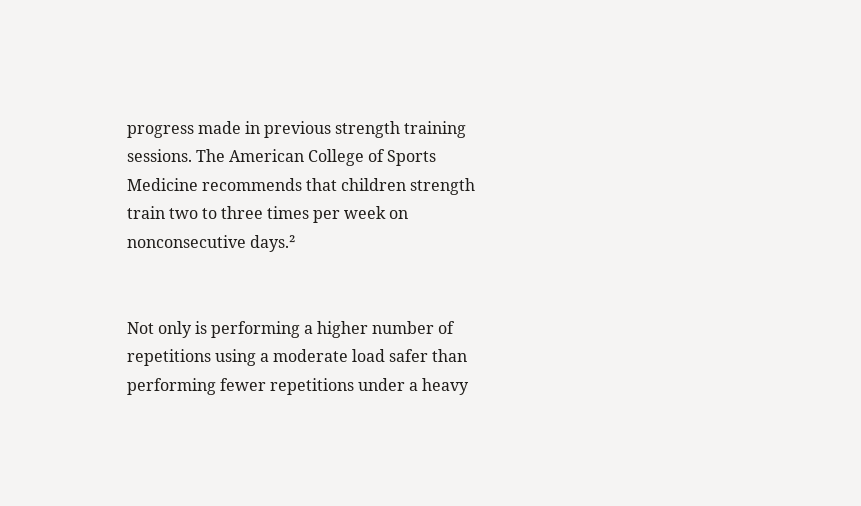progress made in previous strength training sessions. The American College of Sports Medicine recommends that children strength train two to three times per week on nonconsecutive days.²


Not only is performing a higher number of repetitions using a moderate load safer than performing fewer repetitions under a heavy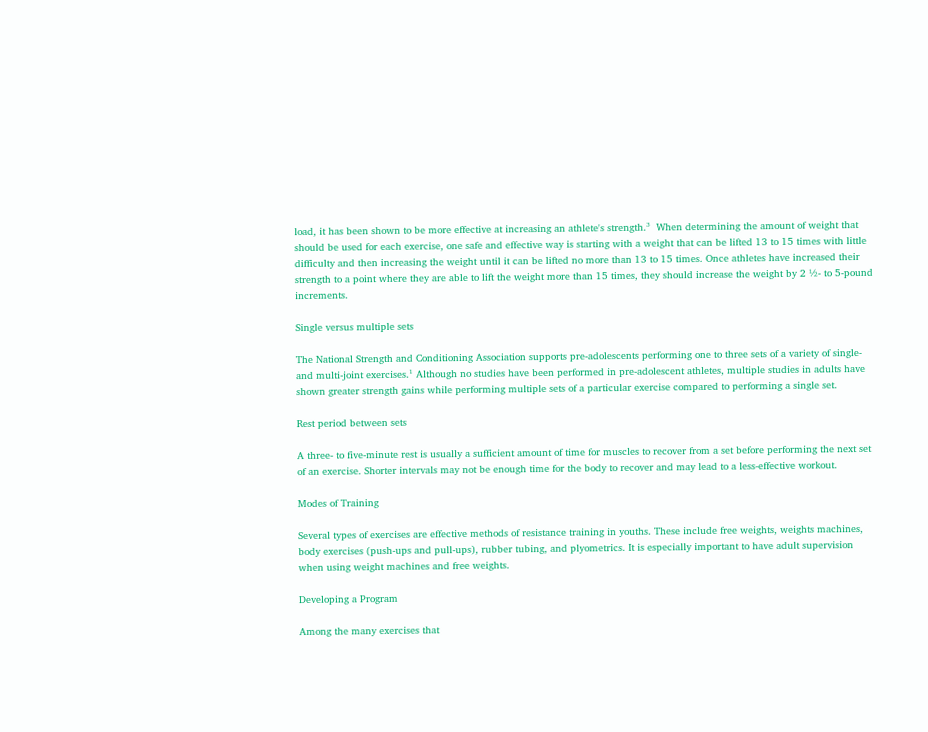load, it has been shown to be more effective at increasing an athlete's strength.³  When determining the amount of weight that should be used for each exercise, one safe and effective way is starting with a weight that can be lifted 13 to 15 times with little difficulty and then increasing the weight until it can be lifted no more than 13 to 15 times. Once athletes have increased their strength to a point where they are able to lift the weight more than 15 times, they should increase the weight by 2 ½- to 5-pound increments.

Single versus multiple sets

The National Strength and Conditioning Association supports pre-adolescents performing one to three sets of a variety of single- and multi-joint exercises.¹ Although no studies have been performed in pre-adolescent athletes, multiple studies in adults have shown greater strength gains while performing multiple sets of a particular exercise compared to performing a single set.

Rest period between sets

A three- to five-minute rest is usually a sufficient amount of time for muscles to recover from a set before performing the next set of an exercise. Shorter intervals may not be enough time for the body to recover and may lead to a less-effective workout.

Modes of Training

Several types of exercises are effective methods of resistance training in youths. These include free weights, weights machines, body exercises (push-ups and pull-ups), rubber tubing, and plyometrics. It is especially important to have adult supervision when using weight machines and free weights.

Developing a Program

Among the many exercises that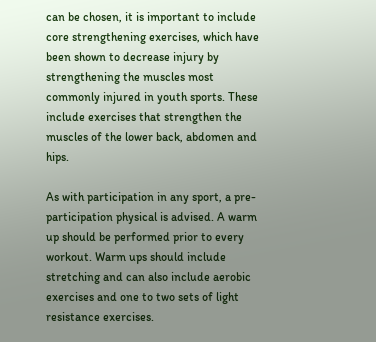can be chosen, it is important to include core strengthening exercises, which have been shown to decrease injury by strengthening the muscles most commonly injured in youth sports. These include exercises that strengthen the muscles of the lower back, abdomen and hips.

As with participation in any sport, a pre-participation physical is advised. A warm up should be performed prior to every workout. Warm ups should include stretching and can also include aerobic exercises and one to two sets of light resistance exercises.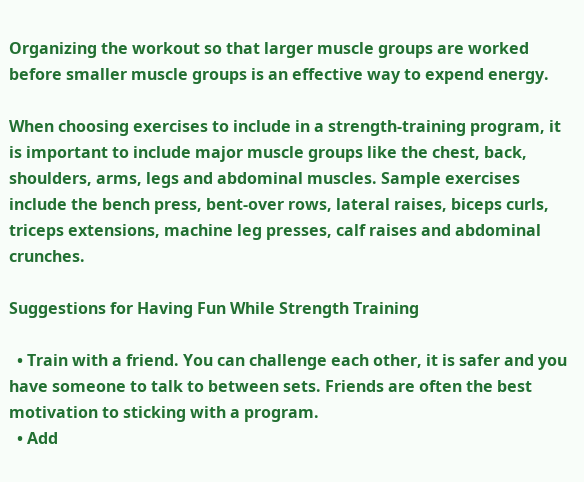Organizing the workout so that larger muscle groups are worked before smaller muscle groups is an effective way to expend energy.

When choosing exercises to include in a strength-training program, it is important to include major muscle groups like the chest, back, shoulders, arms, legs and abdominal muscles. Sample exercises include the bench press, bent-over rows, lateral raises, biceps curls, triceps extensions, machine leg presses, calf raises and abdominal crunches.

Suggestions for Having Fun While Strength Training

  • Train with a friend. You can challenge each other, it is safer and you have someone to talk to between sets. Friends are often the best motivation to sticking with a program.
  • Add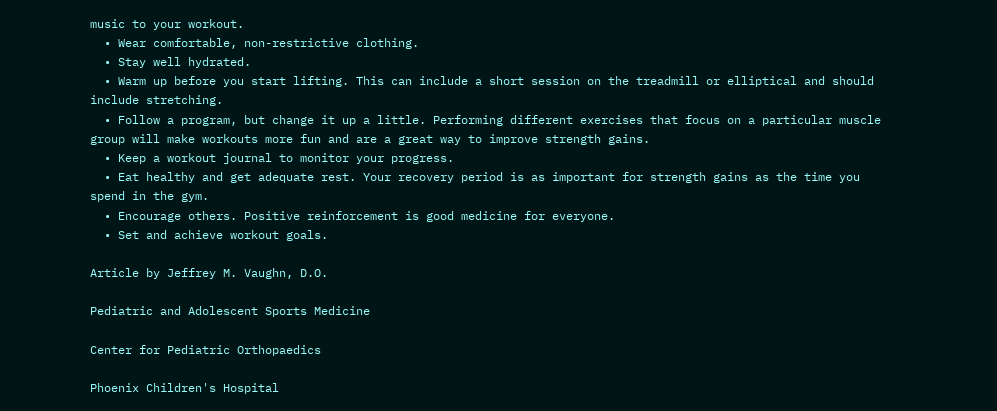music to your workout.
  • Wear comfortable, non-restrictive clothing.
  • Stay well hydrated.
  • Warm up before you start lifting. This can include a short session on the treadmill or elliptical and should include stretching.
  • Follow a program, but change it up a little. Performing different exercises that focus on a particular muscle group will make workouts more fun and are a great way to improve strength gains.
  • Keep a workout journal to monitor your progress.
  • Eat healthy and get adequate rest. Your recovery period is as important for strength gains as the time you spend in the gym.
  • Encourage others. Positive reinforcement is good medicine for everyone.
  • Set and achieve workout goals.

Article by Jeffrey M. Vaughn, D.O.

Pediatric and Adolescent Sports Medicine

Center for Pediatric Orthopaedics

Phoenix Children's Hospital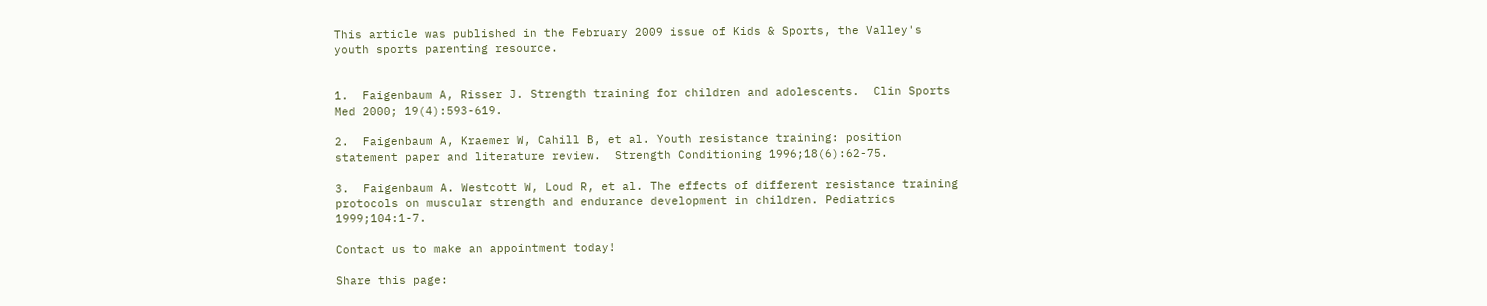This article was published in the February 2009 issue of Kids & Sports, the Valley's youth sports parenting resource.


1.  Faigenbaum A, Risser J. Strength training for children and adolescents.  Clin Sports Med 2000; 19(4):593-619.

2.  Faigenbaum A, Kraemer W, Cahill B, et al. Youth resistance training: position statement paper and literature review.  Strength Conditioning 1996;18(6):62-75.

3.  Faigenbaum A. Westcott W, Loud R, et al. The effects of different resistance training protocols on muscular strength and endurance development in children. Pediatrics 1999;104:1-7.

Contact us to make an appointment today!

Share this page: